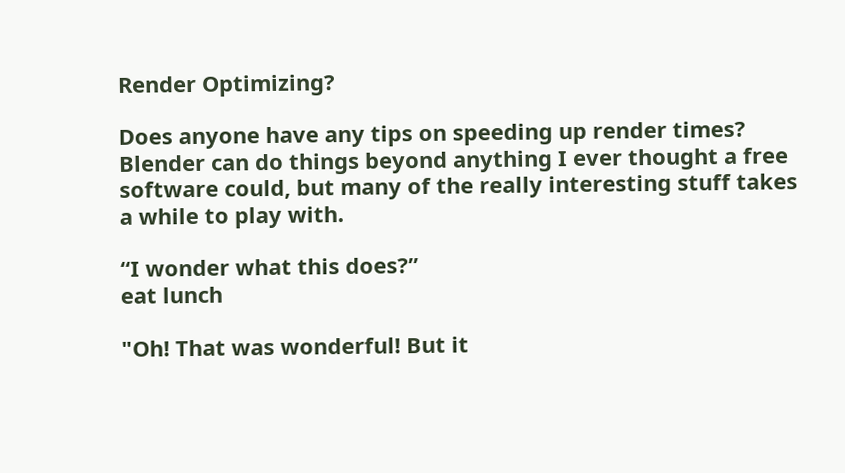Render Optimizing?

Does anyone have any tips on speeding up render times? Blender can do things beyond anything I ever thought a free software could, but many of the really interesting stuff takes a while to play with.

“I wonder what this does?”
eat lunch

"Oh! That was wonderful! But it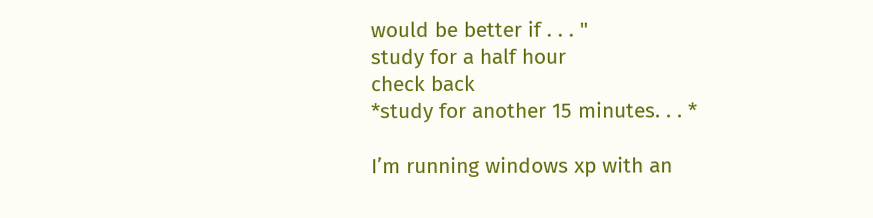would be better if . . . "
study for a half hour
check back
*study for another 15 minutes. . . *

I’m running windows xp with an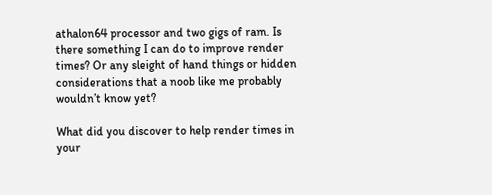athalon64 processor and two gigs of ram. Is there something I can do to improve render times? Or any sleight of hand things or hidden considerations that a noob like me probably wouldn’t know yet?

What did you discover to help render times in your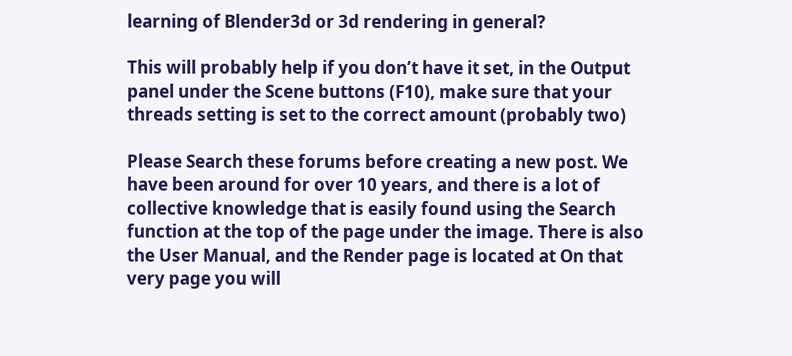learning of Blender3d or 3d rendering in general?

This will probably help if you don’t have it set, in the Output panel under the Scene buttons (F10), make sure that your threads setting is set to the correct amount (probably two)

Please Search these forums before creating a new post. We have been around for over 10 years, and there is a lot of collective knowledge that is easily found using the Search function at the top of the page under the image. There is also the User Manual, and the Render page is located at On that very page you will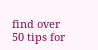find over 50 tips for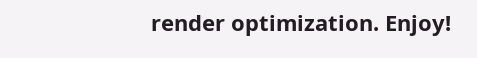render optimization. Enjoy!